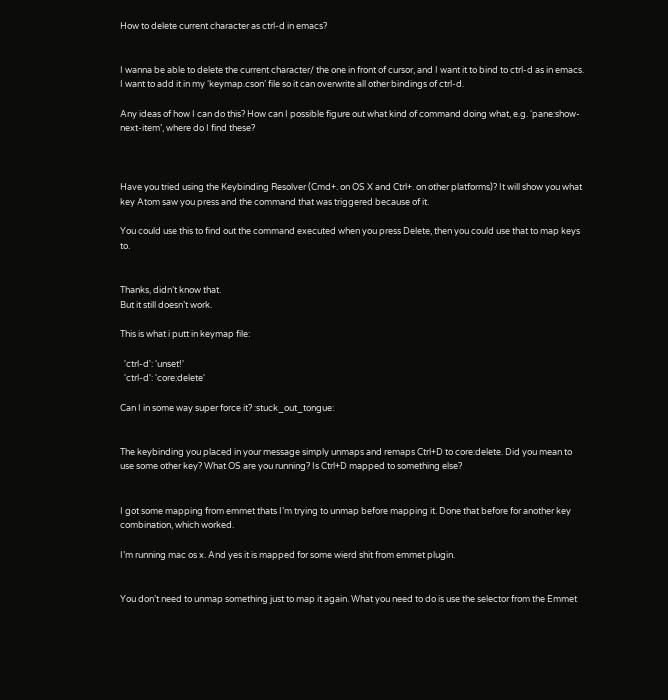How to delete current character as ctrl-d in emacs?


I wanna be able to delete the current character/ the one in front of cursor, and I want it to bind to ctrl-d as in emacs.
I want to add it in my ‘keymap.cson’ file so it can overwrite all other bindings of ctrl-d.

Any ideas of how I can do this? How can I possible figure out what kind of command doing what, e.g. ‘pane:show-next-item’, where do I find these?



Have you tried using the Keybinding Resolver (Cmd+. on OS X and Ctrl+. on other platforms)? It will show you what key Atom saw you press and the command that was triggered because of it.

You could use this to find out the command executed when you press Delete, then you could use that to map keys to.


Thanks, didn’t know that.
But it still doesn’t work.

This is what i putt in keymap file:

  'ctrl-d': 'unset!'
  'ctrl-d': 'core:delete'

Can I in some way super force it? :stuck_out_tongue:


The keybinding you placed in your message simply unmaps and remaps Ctrl+D to core:delete. Did you mean to use some other key? What OS are you running? Is Ctrl+D mapped to something else?


I got some mapping from emmet thats I’m trying to unmap before mapping it. Done that before for another key combination, which worked.

I’m running mac os x. And yes it is mapped for some wierd shit from emmet plugin.


You don’t need to unmap something just to map it again. What you need to do is use the selector from the Emmet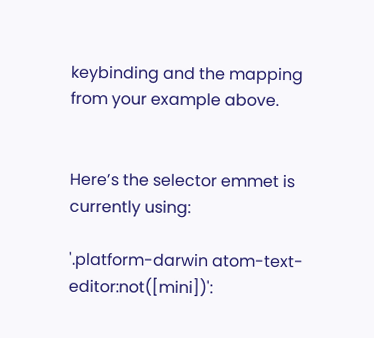keybinding and the mapping from your example above.


Here’s the selector emmet is currently using:

'.platform-darwin atom-text-editor:not([mini])':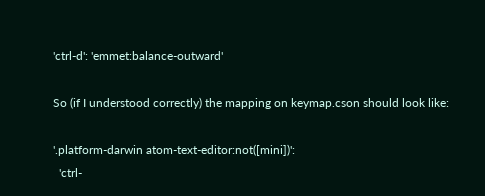'ctrl-d': 'emmet:balance-outward'

So (if I understood correctly) the mapping on keymap.cson should look like:

'.platform-darwin atom-text-editor:not([mini])':
  'ctrl-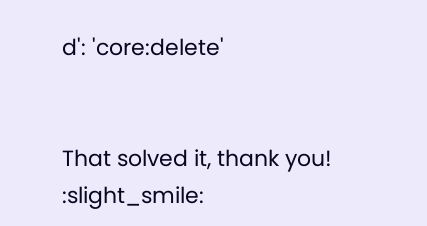d': 'core:delete'


That solved it, thank you! :slight_smile: